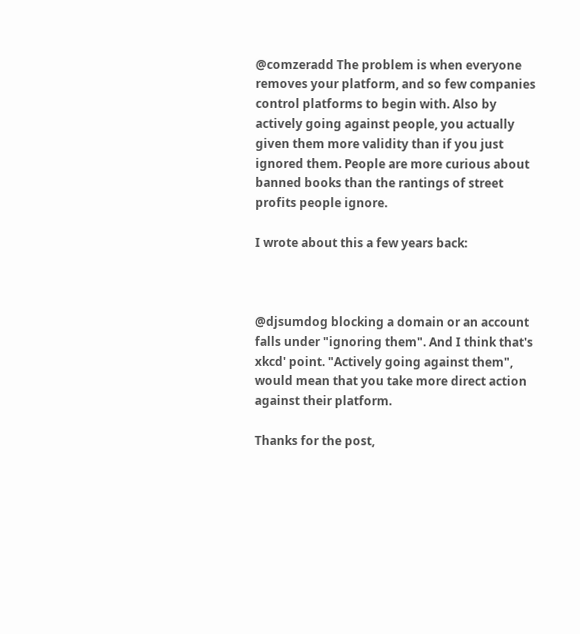@comzeradd The problem is when everyone removes your platform, and so few companies control platforms to begin with. Also by actively going against people, you actually given them more validity than if you just ignored them. People are more curious about banned books than the rantings of street profits people ignore.

I wrote about this a few years back:



@djsumdog blocking a domain or an account falls under "ignoring them". And I think that's xkcd' point. "Actively going against them", would mean that you take more direct action against their platform.

Thanks for the post,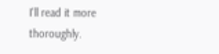I'll read it more thoroughly.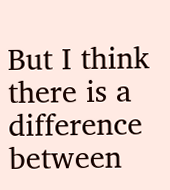But I think there is a difference between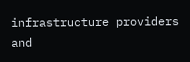infrastructure providers and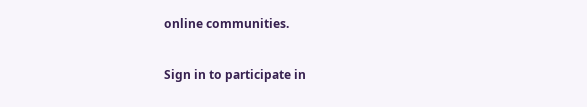online communities.

Sign in to participate in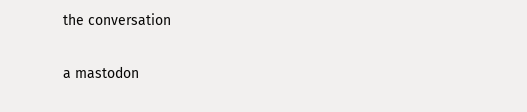the conversation

a mastodon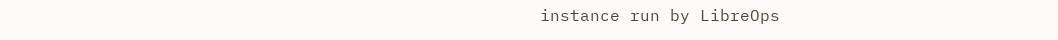instance run by LibreOps